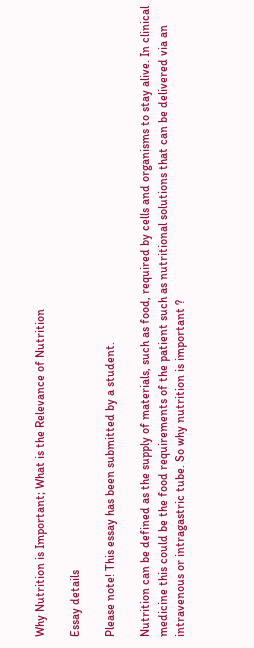Why Nutrition is Important; What is the Relevance of Nutrition

Essay details

Please note! This essay has been submitted by a student.

Nutrition can be defined as the supply of materials, such as food, required by cells and organisms to stay alive. In clinical medicine this could be the food requirements of the patient such as nutritional solutions that can be delivered via an intravenous or intragastric tube. So why nutrition is important ?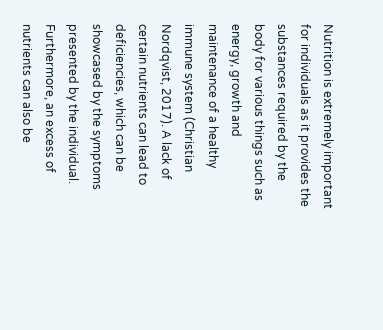Nutrition is extremely important for individuals as it provides the substances required by the body for various things such as energy, growth and maintenance of a healthy immune system (Christian Nordqvist, 2017). A lack of certain nutrients can lead to deficiencies, which can be showcased by the symptoms presented by the individual. Furthermore, an excess of nutrients can also be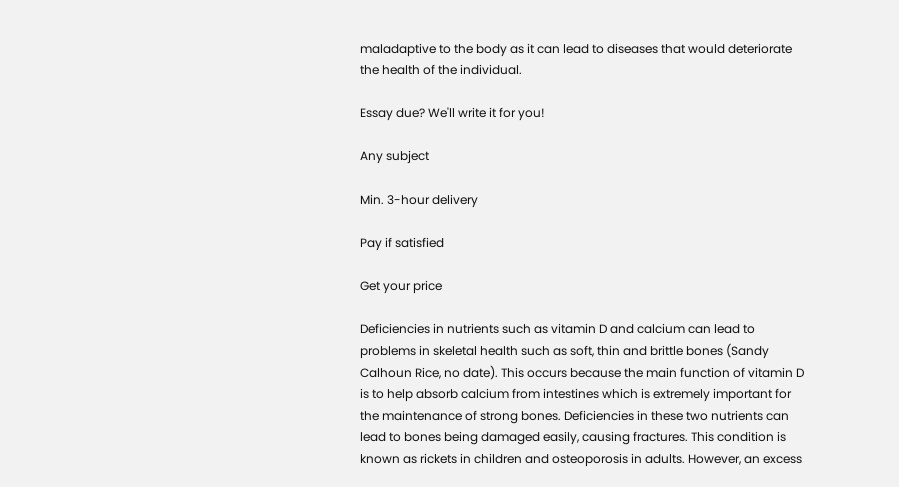maladaptive to the body as it can lead to diseases that would deteriorate the health of the individual.

Essay due? We'll write it for you!

Any subject

Min. 3-hour delivery

Pay if satisfied

Get your price

Deficiencies in nutrients such as vitamin D and calcium can lead to problems in skeletal health such as soft, thin and brittle bones (Sandy Calhoun Rice, no date). This occurs because the main function of vitamin D is to help absorb calcium from intestines which is extremely important for the maintenance of strong bones. Deficiencies in these two nutrients can lead to bones being damaged easily, causing fractures. This condition is known as rickets in children and osteoporosis in adults. However, an excess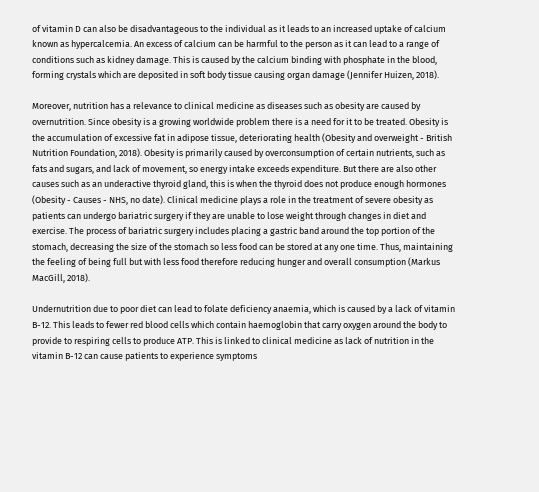of vitamin D can also be disadvantageous to the individual as it leads to an increased uptake of calcium known as hypercalcemia. An excess of calcium can be harmful to the person as it can lead to a range of conditions such as kidney damage. This is caused by the calcium binding with phosphate in the blood, forming crystals which are deposited in soft body tissue causing organ damage (Jennifer Huizen, 2018).

Moreover, nutrition has a relevance to clinical medicine as diseases such as obesity are caused by overnutrition. Since obesity is a growing worldwide problem there is a need for it to be treated. Obesity is the accumulation of excessive fat in adipose tissue, deteriorating health (Obesity and overweight - British Nutrition Foundation, 2018). Obesity is primarily caused by overconsumption of certain nutrients, such as fats and sugars, and lack of movement, so energy intake exceeds expenditure. But there are also other causes such as an underactive thyroid gland, this is when the thyroid does not produce enough hormones (Obesity - Causes - NHS, no date). Clinical medicine plays a role in the treatment of severe obesity as patients can undergo bariatric surgery if they are unable to lose weight through changes in diet and exercise. The process of bariatric surgery includes placing a gastric band around the top portion of the stomach, decreasing the size of the stomach so less food can be stored at any one time. Thus, maintaining the feeling of being full but with less food therefore reducing hunger and overall consumption (Markus MacGill, 2018).

Undernutrition due to poor diet can lead to folate deficiency anaemia, which is caused by a lack of vitamin B-12. This leads to fewer red blood cells which contain haemoglobin that carry oxygen around the body to provide to respiring cells to produce ATP. This is linked to clinical medicine as lack of nutrition in the vitamin B-12 can cause patients to experience symptoms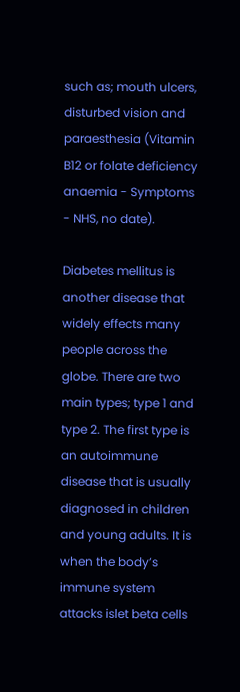such as; mouth ulcers, disturbed vision and paraesthesia (Vitamin B12 or folate deficiency anaemia - Symptoms - NHS, no date).

Diabetes mellitus is another disease that widely effects many people across the globe. There are two main types; type 1 and type 2. The first type is an autoimmune disease that is usually diagnosed in children and young adults. It is when the body’s immune system attacks islet beta cells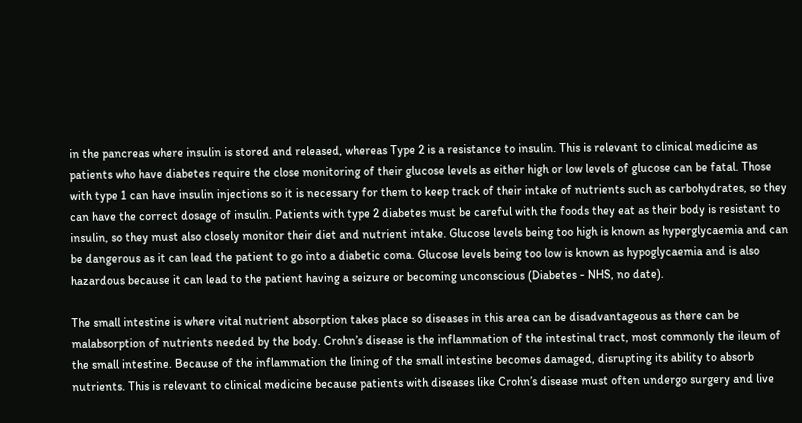in the pancreas where insulin is stored and released, whereas Type 2 is a resistance to insulin. This is relevant to clinical medicine as patients who have diabetes require the close monitoring of their glucose levels as either high or low levels of glucose can be fatal. Those with type 1 can have insulin injections so it is necessary for them to keep track of their intake of nutrients such as carbohydrates, so they can have the correct dosage of insulin. Patients with type 2 diabetes must be careful with the foods they eat as their body is resistant to insulin, so they must also closely monitor their diet and nutrient intake. Glucose levels being too high is known as hyperglycaemia and can be dangerous as it can lead the patient to go into a diabetic coma. Glucose levels being too low is known as hypoglycaemia and is also hazardous because it can lead to the patient having a seizure or becoming unconscious (Diabetes - NHS, no date).

The small intestine is where vital nutrient absorption takes place so diseases in this area can be disadvantageous as there can be malabsorption of nutrients needed by the body. Crohn’s disease is the inflammation of the intestinal tract, most commonly the ileum of the small intestine. Because of the inflammation the lining of the small intestine becomes damaged, disrupting its ability to absorb nutrients. This is relevant to clinical medicine because patients with diseases like Crohn’s disease must often undergo surgery and live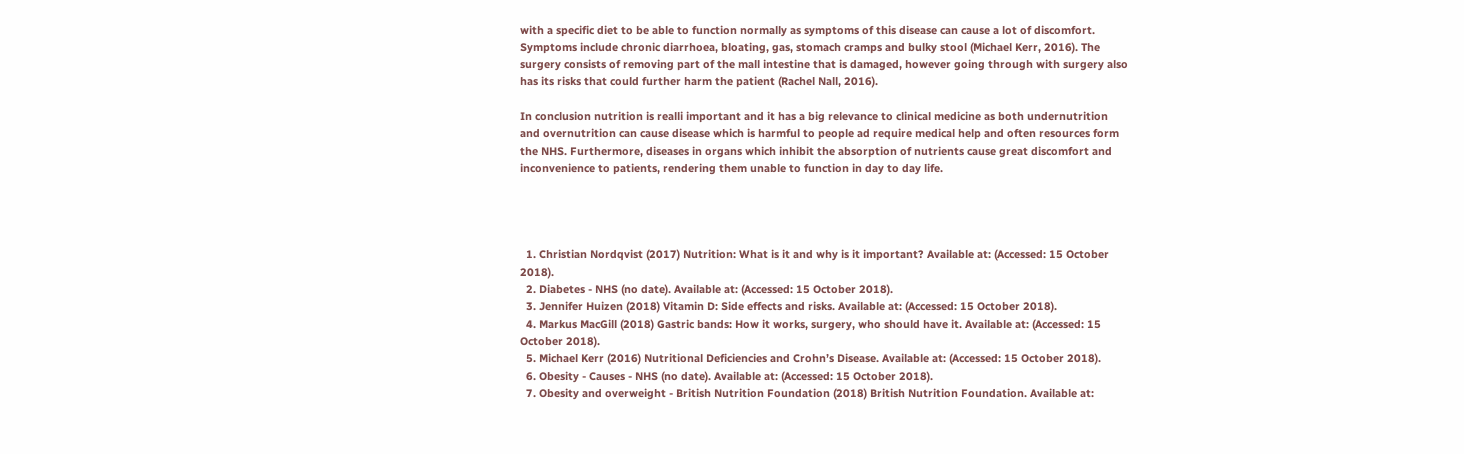with a specific diet to be able to function normally as symptoms of this disease can cause a lot of discomfort. Symptoms include chronic diarrhoea, bloating, gas, stomach cramps and bulky stool (Michael Kerr, 2016). The surgery consists of removing part of the mall intestine that is damaged, however going through with surgery also has its risks that could further harm the patient (Rachel Nall, 2016).

In conclusion nutrition is realli important and it has a big relevance to clinical medicine as both undernutrition and overnutrition can cause disease which is harmful to people ad require medical help and often resources form the NHS. Furthermore, diseases in organs which inhibit the absorption of nutrients cause great discomfort and inconvenience to patients, rendering them unable to function in day to day life.




  1. Christian Nordqvist (2017) Nutrition: What is it and why is it important? Available at: (Accessed: 15 October 2018).
  2. Diabetes - NHS (no date). Available at: (Accessed: 15 October 2018).
  3. Jennifer Huizen (2018) Vitamin D: Side effects and risks. Available at: (Accessed: 15 October 2018).
  4. Markus MacGill (2018) Gastric bands: How it works, surgery, who should have it. Available at: (Accessed: 15 October 2018).
  5. Michael Kerr (2016) Nutritional Deficiencies and Crohn’s Disease. Available at: (Accessed: 15 October 2018).
  6. Obesity - Causes - NHS (no date). Available at: (Accessed: 15 October 2018).
  7. Obesity and overweight - British Nutrition Foundation (2018) British Nutrition Foundation. Available at: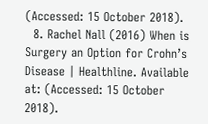(Accessed: 15 October 2018).
  8. Rachel Nall (2016) When is Surgery an Option for Crohn’s Disease | Healthline. Available at: (Accessed: 15 October 2018).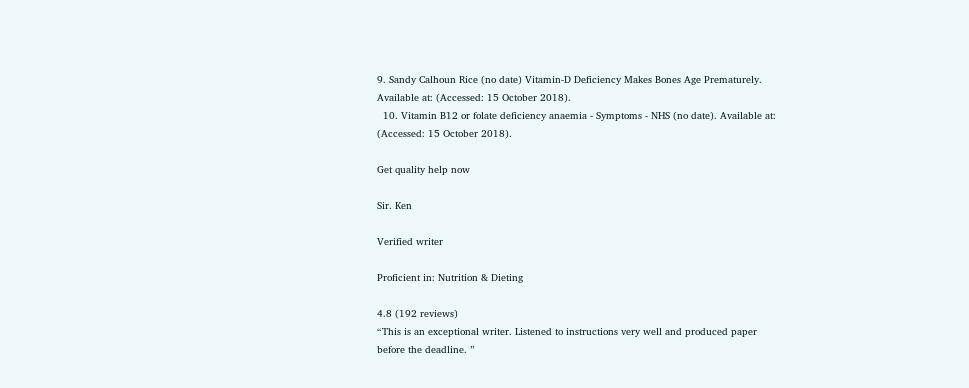9. Sandy Calhoun Rice (no date) Vitamin-D Deficiency Makes Bones Age Prematurely. Available at: (Accessed: 15 October 2018).
  10. Vitamin B12 or folate deficiency anaemia - Symptoms - NHS (no date). Available at: (Accessed: 15 October 2018).

Get quality help now

Sir. Ken

Verified writer

Proficient in: Nutrition & Dieting

4.8 (192 reviews)
“This is an exceptional writer. Listened to instructions very well and produced paper before the deadline. ”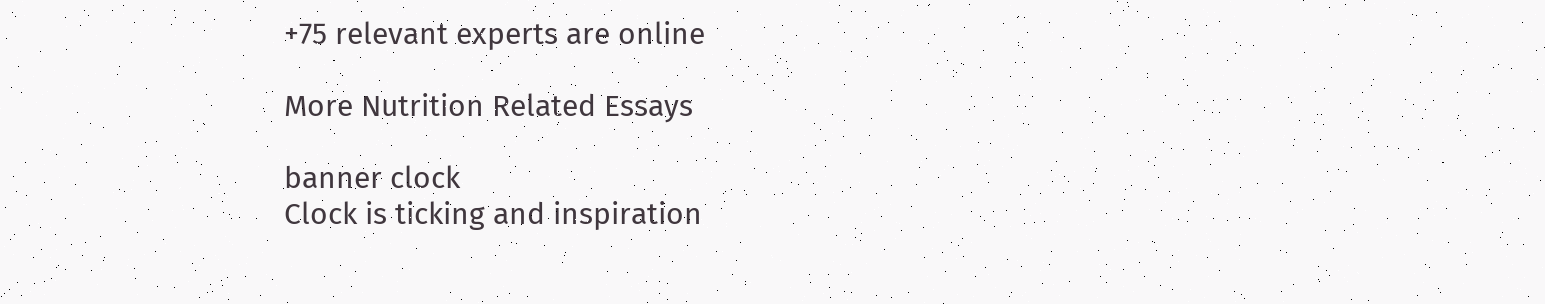+75 relevant experts are online

More Nutrition Related Essays

banner clock
Clock is ticking and inspiration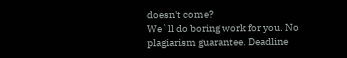doesn't come?
We`ll do boring work for you. No plagiarism guarantee. Deadline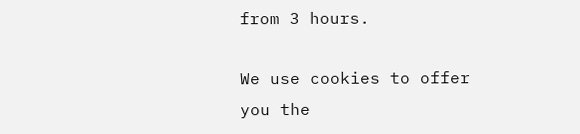from 3 hours.

We use cookies to offer you the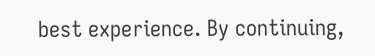best experience. By continuing,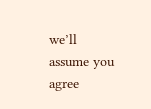we’ll assume you agree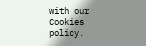with our Cookies policy.